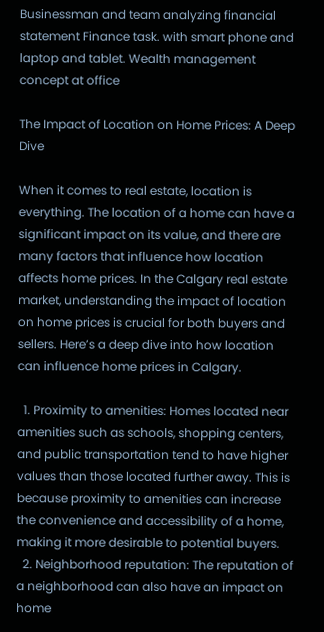Businessman and team analyzing financial statement Finance task. with smart phone and laptop and tablet. Wealth management concept at office

The Impact of Location on Home Prices: A Deep Dive

When it comes to real estate, location is everything. The location of a home can have a significant impact on its value, and there are many factors that influence how location affects home prices. In the Calgary real estate market, understanding the impact of location on home prices is crucial for both buyers and sellers. Here’s a deep dive into how location can influence home prices in Calgary.

  1. Proximity to amenities: Homes located near amenities such as schools, shopping centers, and public transportation tend to have higher values than those located further away. This is because proximity to amenities can increase the convenience and accessibility of a home, making it more desirable to potential buyers.
  2. Neighborhood reputation: The reputation of a neighborhood can also have an impact on home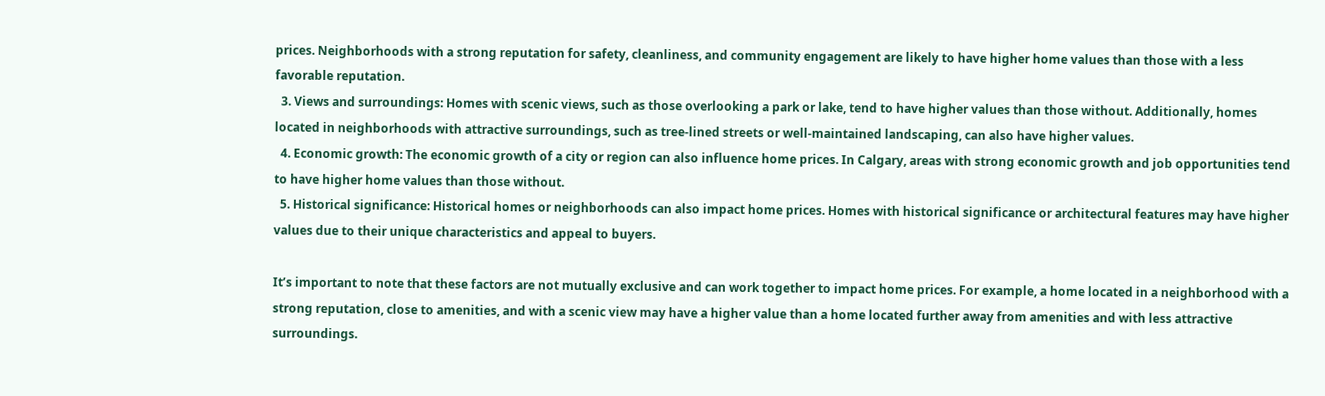prices. Neighborhoods with a strong reputation for safety, cleanliness, and community engagement are likely to have higher home values than those with a less favorable reputation.
  3. Views and surroundings: Homes with scenic views, such as those overlooking a park or lake, tend to have higher values than those without. Additionally, homes located in neighborhoods with attractive surroundings, such as tree-lined streets or well-maintained landscaping, can also have higher values.
  4. Economic growth: The economic growth of a city or region can also influence home prices. In Calgary, areas with strong economic growth and job opportunities tend to have higher home values than those without.
  5. Historical significance: Historical homes or neighborhoods can also impact home prices. Homes with historical significance or architectural features may have higher values due to their unique characteristics and appeal to buyers.

It’s important to note that these factors are not mutually exclusive and can work together to impact home prices. For example, a home located in a neighborhood with a strong reputation, close to amenities, and with a scenic view may have a higher value than a home located further away from amenities and with less attractive surroundings.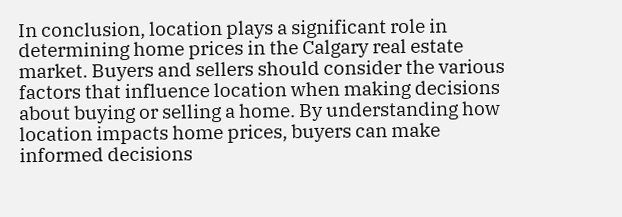In conclusion, location plays a significant role in determining home prices in the Calgary real estate market. Buyers and sellers should consider the various factors that influence location when making decisions about buying or selling a home. By understanding how location impacts home prices, buyers can make informed decisions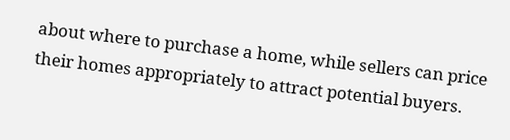about where to purchase a home, while sellers can price their homes appropriately to attract potential buyers.